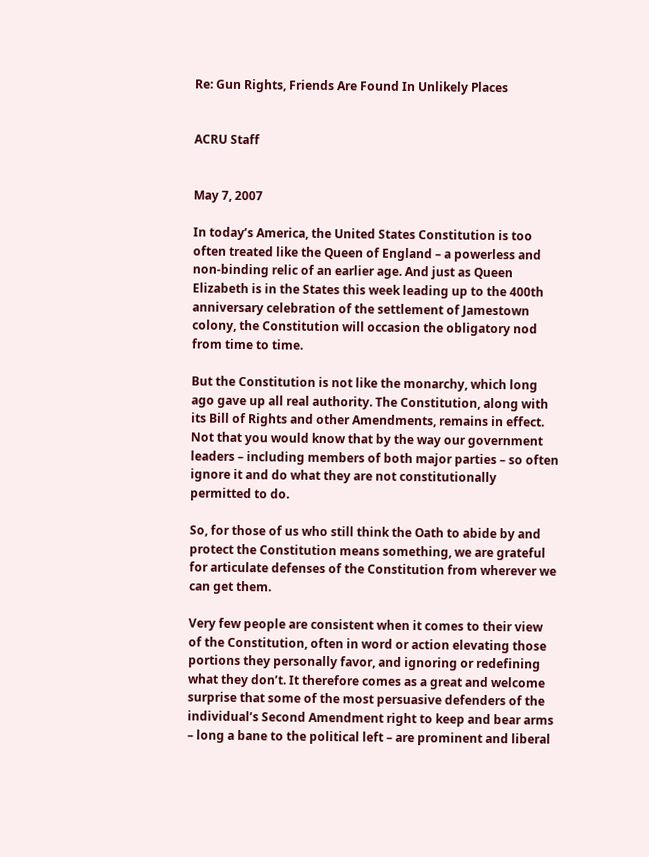Re: Gun Rights, Friends Are Found In Unlikely Places


ACRU Staff


May 7, 2007

In today’s America, the United States Constitution is too often treated like the Queen of England – a powerless and non-binding relic of an earlier age. And just as Queen Elizabeth is in the States this week leading up to the 400th anniversary celebration of the settlement of Jamestown colony, the Constitution will occasion the obligatory nod from time to time.

But the Constitution is not like the monarchy, which long ago gave up all real authority. The Constitution, along with its Bill of Rights and other Amendments, remains in effect. Not that you would know that by the way our government leaders – including members of both major parties – so often ignore it and do what they are not constitutionally permitted to do.

So, for those of us who still think the Oath to abide by and protect the Constitution means something, we are grateful for articulate defenses of the Constitution from wherever we can get them.

Very few people are consistent when it comes to their view of the Constitution, often in word or action elevating those portions they personally favor, and ignoring or redefining what they don’t. It therefore comes as a great and welcome surprise that some of the most persuasive defenders of the individual’s Second Amendment right to keep and bear arms – long a bane to the political left – are prominent and liberal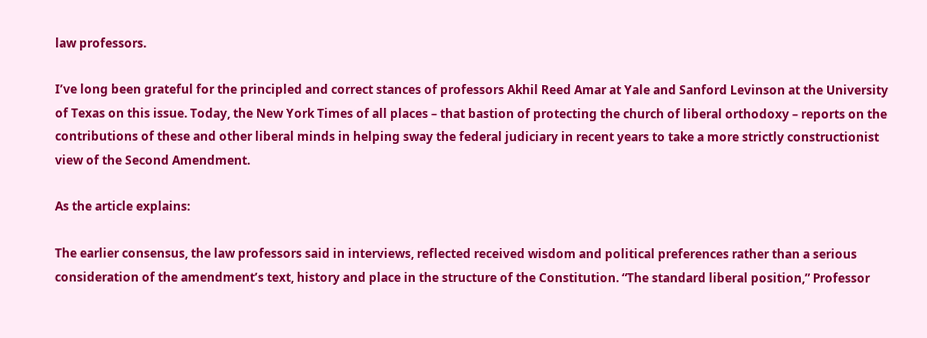law professors.

I’ve long been grateful for the principled and correct stances of professors Akhil Reed Amar at Yale and Sanford Levinson at the University of Texas on this issue. Today, the New York Times of all places – that bastion of protecting the church of liberal orthodoxy – reports on the contributions of these and other liberal minds in helping sway the federal judiciary in recent years to take a more strictly constructionist view of the Second Amendment.

As the article explains:

The earlier consensus, the law professors said in interviews, reflected received wisdom and political preferences rather than a serious consideration of the amendment’s text, history and place in the structure of the Constitution. “The standard liberal position,” Professor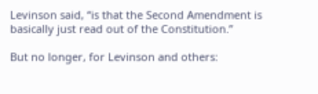Levinson said, “is that the Second Amendment is basically just read out of the Constitution.”

But no longer, for Levinson and others: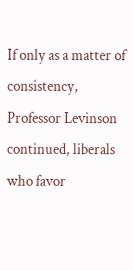If only as a matter of consistency, Professor Levinson continued, liberals who favor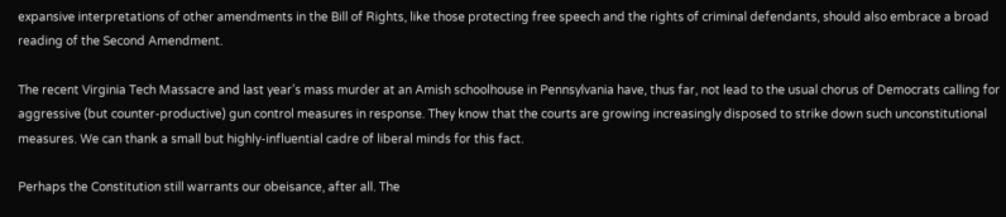expansive interpretations of other amendments in the Bill of Rights, like those protecting free speech and the rights of criminal defendants, should also embrace a broad reading of the Second Amendment.

The recent Virginia Tech Massacre and last year’s mass murder at an Amish schoolhouse in Pennsylvania have, thus far, not lead to the usual chorus of Democrats calling for aggressive (but counter-productive) gun control measures in response. They know that the courts are growing increasingly disposed to strike down such unconstitutional measures. We can thank a small but highly-influential cadre of liberal minds for this fact.

Perhaps the Constitution still warrants our obeisance, after all. The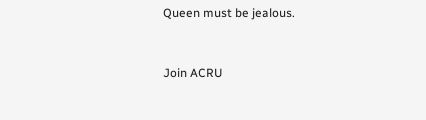Queen must be jealous.



Join ACRU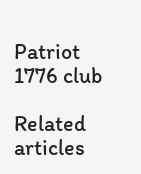Patriot 1776 club

Related articles